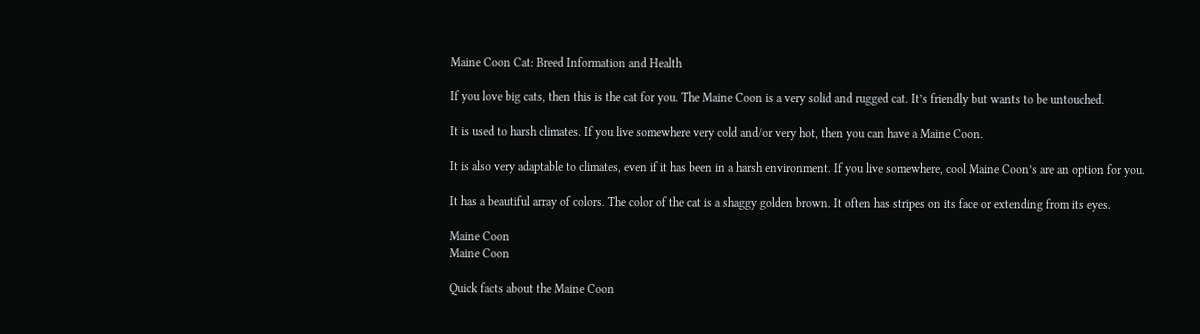Maine Coon Cat: Breed Information and Health

If you love big cats, then this is the cat for you. The Maine Coon is a very solid and rugged cat. It’s friendly but wants to be untouched.

It is used to harsh climates. If you live somewhere very cold and/or very hot, then you can have a Maine Coon.

It is also very adaptable to climates, even if it has been in a harsh environment. If you live somewhere, cool Maine Coon’s are an option for you.

It has a beautiful array of colors. The color of the cat is a shaggy golden brown. It often has stripes on its face or extending from its eyes.

Maine Coon
Maine Coon

Quick facts about the Maine Coon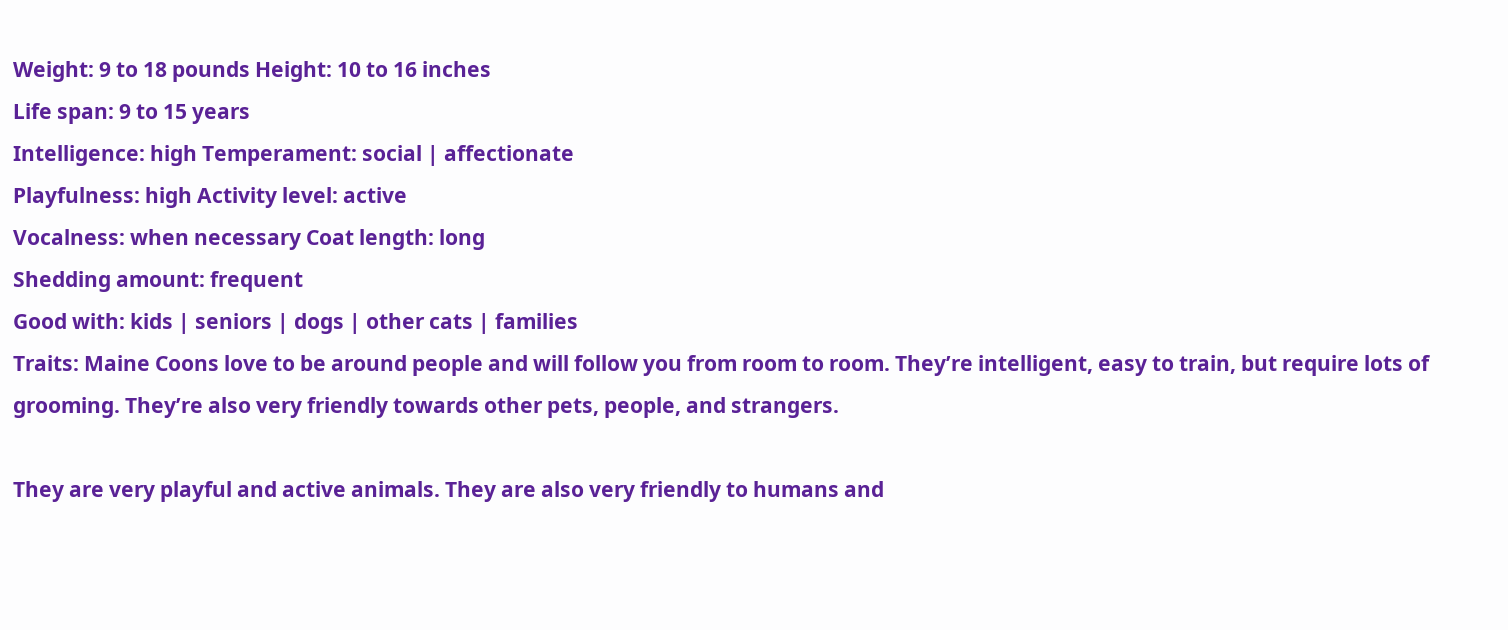Weight: 9 to 18 pounds Height: 10 to 16 inches
Life span: 9 to 15 years
Intelligence: high Temperament: social | affectionate
Playfulness: high Activity level: active
Vocalness: when necessary Coat length: long
Shedding amount: frequent
Good with: kids | seniors | dogs | other cats | families
Traits: Maine Coons love to be around people and will follow you from room to room. They’re intelligent, easy to train, but require lots of grooming. They’re also very friendly towards other pets, people, and strangers.

They are very playful and active animals. They are also very friendly to humans and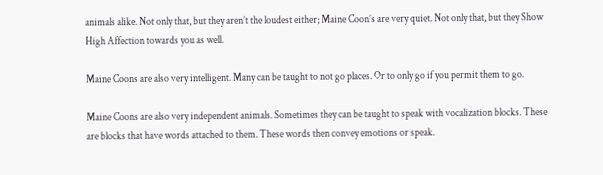animals alike. Not only that, but they aren’t the loudest either; Maine Coon’s are very quiet. Not only that, but they Show High Affection towards you as well.

Maine Coons are also very intelligent. Many can be taught to not go places. Or to only go if you permit them to go.

Maine Coons are also very independent animals. Sometimes they can be taught to speak with vocalization blocks. These are blocks that have words attached to them. These words then convey emotions or speak.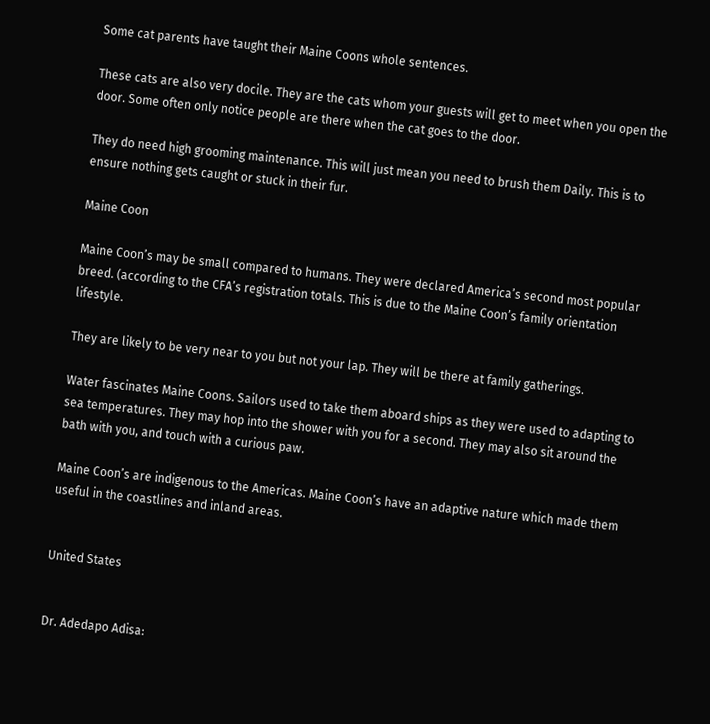Some cat parents have taught their Maine Coons whole sentences.

These cats are also very docile. They are the cats whom your guests will get to meet when you open the door. Some often only notice people are there when the cat goes to the door.

They do need high grooming maintenance. This will just mean you need to brush them Daily. This is to ensure nothing gets caught or stuck in their fur.

Maine Coon

Maine Coon’s may be small compared to humans. They were declared America’s second most popular breed. (according to the CFA’s registration totals. This is due to the Maine Coon’s family orientation lifestyle.

They are likely to be very near to you but not your lap. They will be there at family gatherings.

Water fascinates Maine Coons. Sailors used to take them aboard ships as they were used to adapting to sea temperatures. They may hop into the shower with you for a second. They may also sit around the bath with you, and touch with a curious paw.

Maine Coon’s are indigenous to the Americas. Maine Coon’s have an adaptive nature which made them useful in the coastlines and inland areas.


United States


Dr. Adedapo Adisa: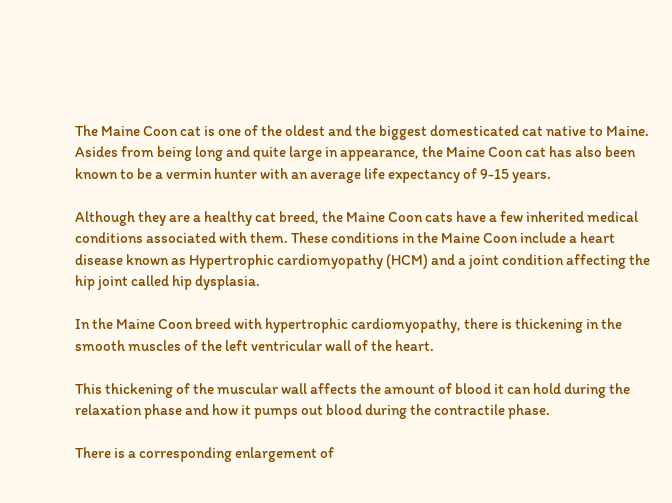The Maine Coon cat is one of the oldest and the biggest domesticated cat native to Maine. Asides from being long and quite large in appearance, the Maine Coon cat has also been known to be a vermin hunter with an average life expectancy of 9-15 years.

Although they are a healthy cat breed, the Maine Coon cats have a few inherited medical conditions associated with them. These conditions in the Maine Coon include a heart disease known as Hypertrophic cardiomyopathy (HCM) and a joint condition affecting the hip joint called hip dysplasia.

In the Maine Coon breed with hypertrophic cardiomyopathy, there is thickening in the smooth muscles of the left ventricular wall of the heart.

This thickening of the muscular wall affects the amount of blood it can hold during the relaxation phase and how it pumps out blood during the contractile phase.

There is a corresponding enlargement of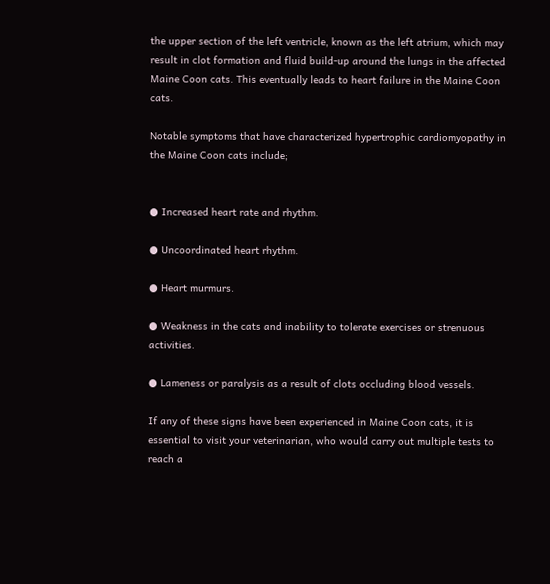the upper section of the left ventricle, known as the left atrium, which may result in clot formation and fluid build-up around the lungs in the affected Maine Coon cats. This eventually leads to heart failure in the Maine Coon cats.

Notable symptoms that have characterized hypertrophic cardiomyopathy in the Maine Coon cats include;


● Increased heart rate and rhythm.

● Uncoordinated heart rhythm.

● Heart murmurs.

● Weakness in the cats and inability to tolerate exercises or strenuous activities.

● Lameness or paralysis as a result of clots occluding blood vessels.

If any of these signs have been experienced in Maine Coon cats, it is essential to visit your veterinarian, who would carry out multiple tests to reach a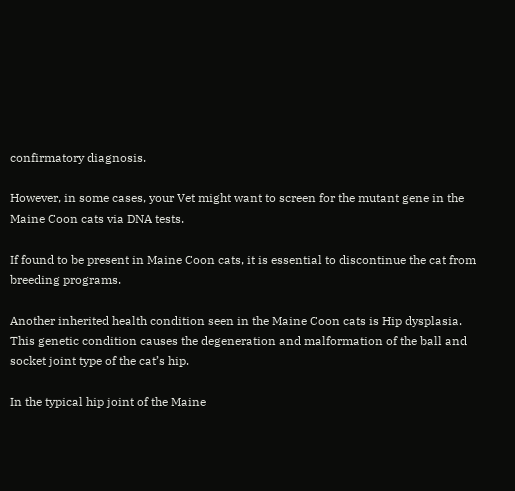confirmatory diagnosis.

However, in some cases, your Vet might want to screen for the mutant gene in the Maine Coon cats via DNA tests.

If found to be present in Maine Coon cats, it is essential to discontinue the cat from breeding programs.

Another inherited health condition seen in the Maine Coon cats is Hip dysplasia. This genetic condition causes the degeneration and malformation of the ball and socket joint type of the cat’s hip.

In the typical hip joint of the Maine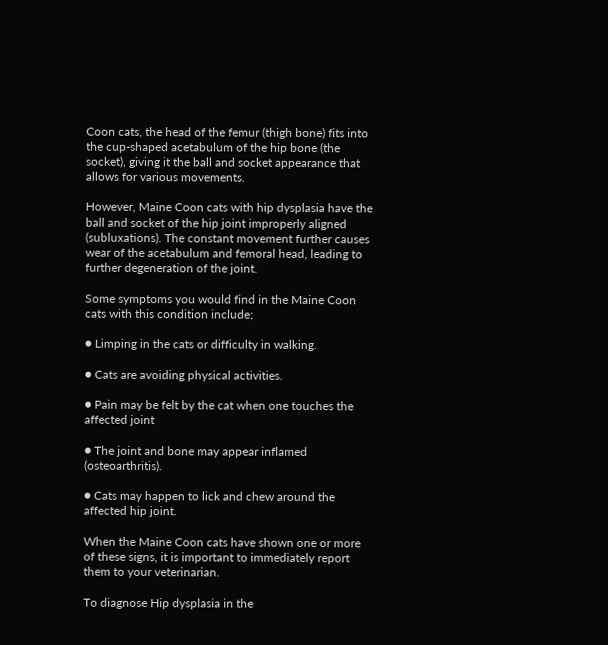Coon cats, the head of the femur (thigh bone) fits into the cup-shaped acetabulum of the hip bone (the socket), giving it the ball and socket appearance that allows for various movements.

However, Maine Coon cats with hip dysplasia have the ball and socket of the hip joint improperly aligned (subluxations). The constant movement further causes wear of the acetabulum and femoral head, leading to further degeneration of the joint.

Some symptoms you would find in the Maine Coon cats with this condition include;

● Limping in the cats or difficulty in walking.

● Cats are avoiding physical activities.

● Pain may be felt by the cat when one touches the affected joint

● The joint and bone may appear inflamed (osteoarthritis).

● Cats may happen to lick and chew around the affected hip joint.

When the Maine Coon cats have shown one or more of these signs, it is important to immediately report them to your veterinarian.

To diagnose Hip dysplasia in the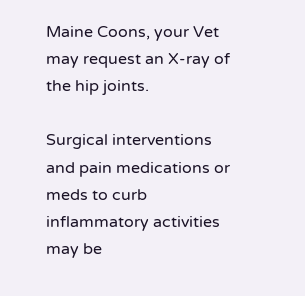Maine Coons, your Vet may request an X-ray of the hip joints.

Surgical interventions and pain medications or meds to curb inflammatory activities may be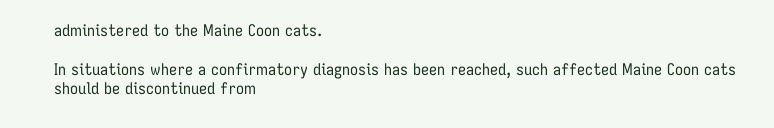administered to the Maine Coon cats.

In situations where a confirmatory diagnosis has been reached, such affected Maine Coon cats should be discontinued from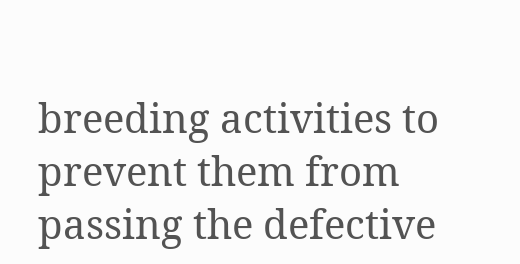breeding activities to prevent them from passing the defective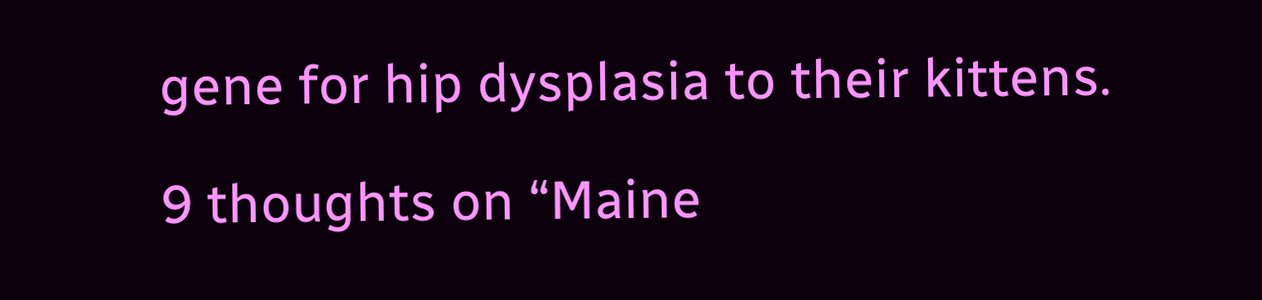gene for hip dysplasia to their kittens.

9 thoughts on “Maine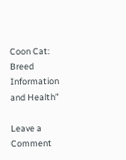Coon Cat: Breed Information and Health”

Leave a Comment